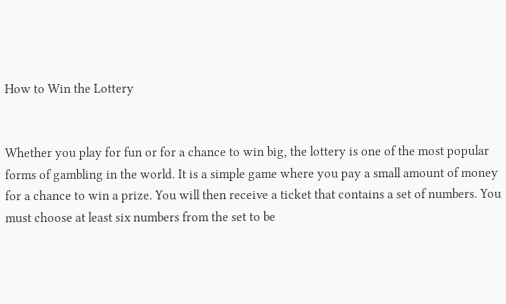How to Win the Lottery


Whether you play for fun or for a chance to win big, the lottery is one of the most popular forms of gambling in the world. It is a simple game where you pay a small amount of money for a chance to win a prize. You will then receive a ticket that contains a set of numbers. You must choose at least six numbers from the set to be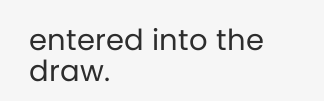entered into the draw.